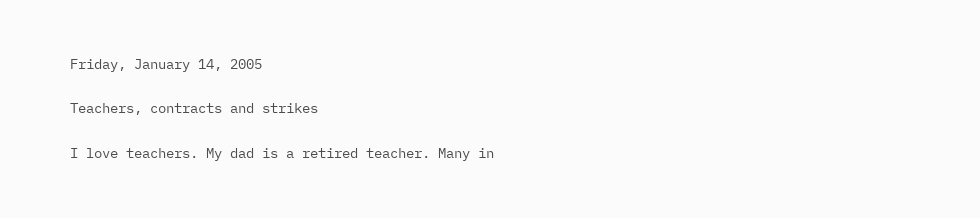Friday, January 14, 2005

Teachers, contracts and strikes

I love teachers. My dad is a retired teacher. Many in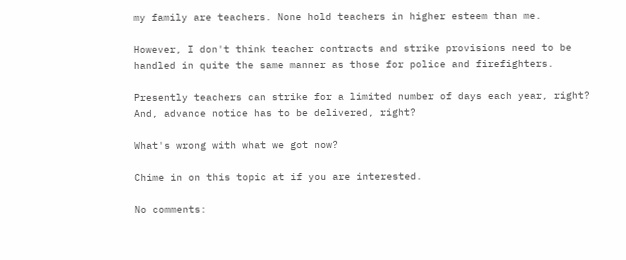my family are teachers. None hold teachers in higher esteem than me.

However, I don't think teacher contracts and strike provisions need to be handled in quite the same manner as those for police and firefighters.

Presently teachers can strike for a limited number of days each year, right? And, advance notice has to be delivered, right?

What's wrong with what we got now?

Chime in on this topic at if you are interested.

No comments: